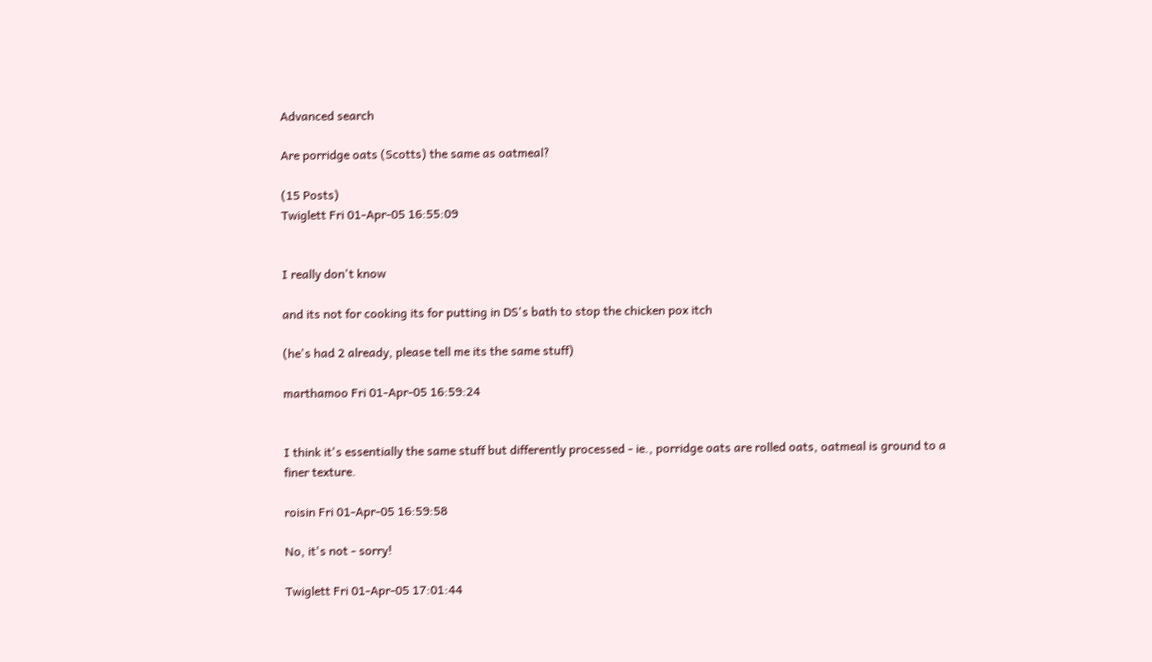Advanced search

Are porridge oats (Scotts) the same as oatmeal?

(15 Posts)
Twiglett Fri 01-Apr-05 16:55:09


I really don't know

and its not for cooking its for putting in DS's bath to stop the chicken pox itch

(he's had 2 already, please tell me its the same stuff)

marthamoo Fri 01-Apr-05 16:59:24


I think it's essentially the same stuff but differently processed - ie., porridge oats are rolled oats, oatmeal is ground to a finer texture.

roisin Fri 01-Apr-05 16:59:58

No, it's not - sorry!

Twiglett Fri 01-Apr-05 17:01:44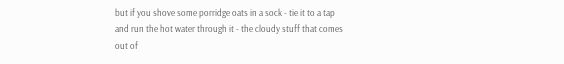but if you shove some porridge oats in a sock - tie it to a tap and run the hot water through it - the cloudy stuff that comes out of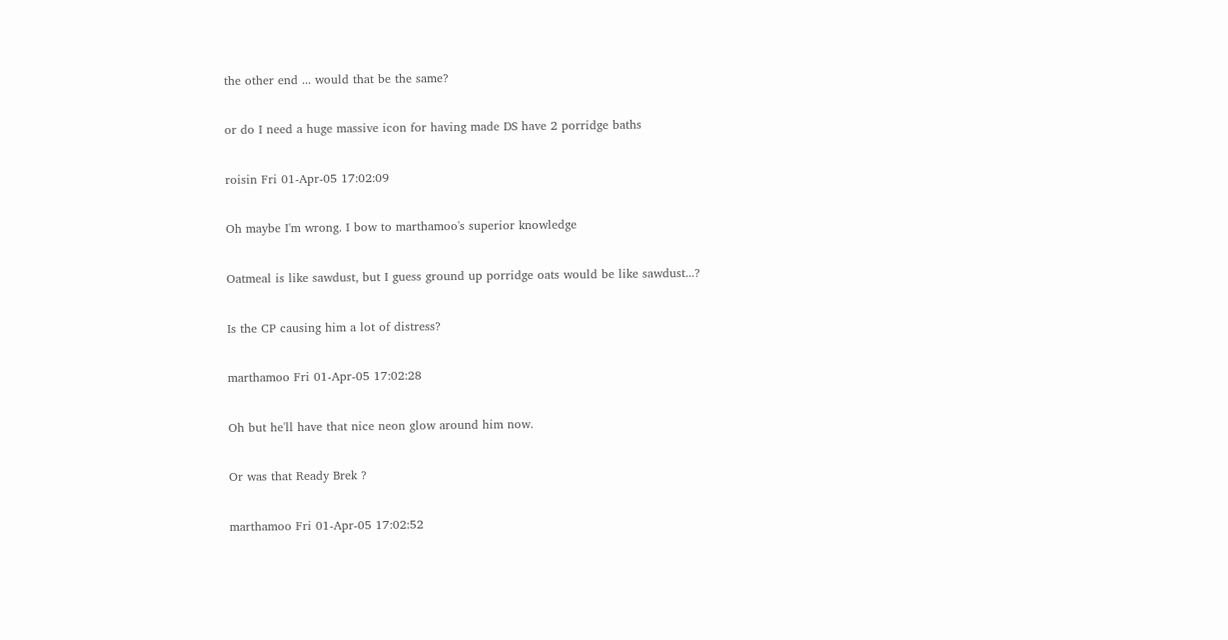the other end ... would that be the same?

or do I need a huge massive icon for having made DS have 2 porridge baths

roisin Fri 01-Apr-05 17:02:09

Oh maybe I'm wrong. I bow to marthamoo's superior knowledge

Oatmeal is like sawdust, but I guess ground up porridge oats would be like sawdust...?

Is the CP causing him a lot of distress?

marthamoo Fri 01-Apr-05 17:02:28

Oh but he'll have that nice neon glow around him now.

Or was that Ready Brek ?

marthamoo Fri 01-Apr-05 17:02:52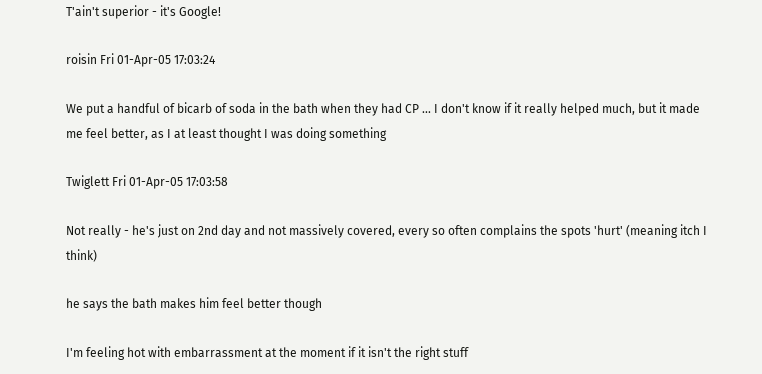T'ain't superior - it's Google!

roisin Fri 01-Apr-05 17:03:24

We put a handful of bicarb of soda in the bath when they had CP ... I don't know if it really helped much, but it made me feel better, as I at least thought I was doing something

Twiglett Fri 01-Apr-05 17:03:58

Not really - he's just on 2nd day and not massively covered, every so often complains the spots 'hurt' (meaning itch I think)

he says the bath makes him feel better though

I'm feeling hot with embarrassment at the moment if it isn't the right stuff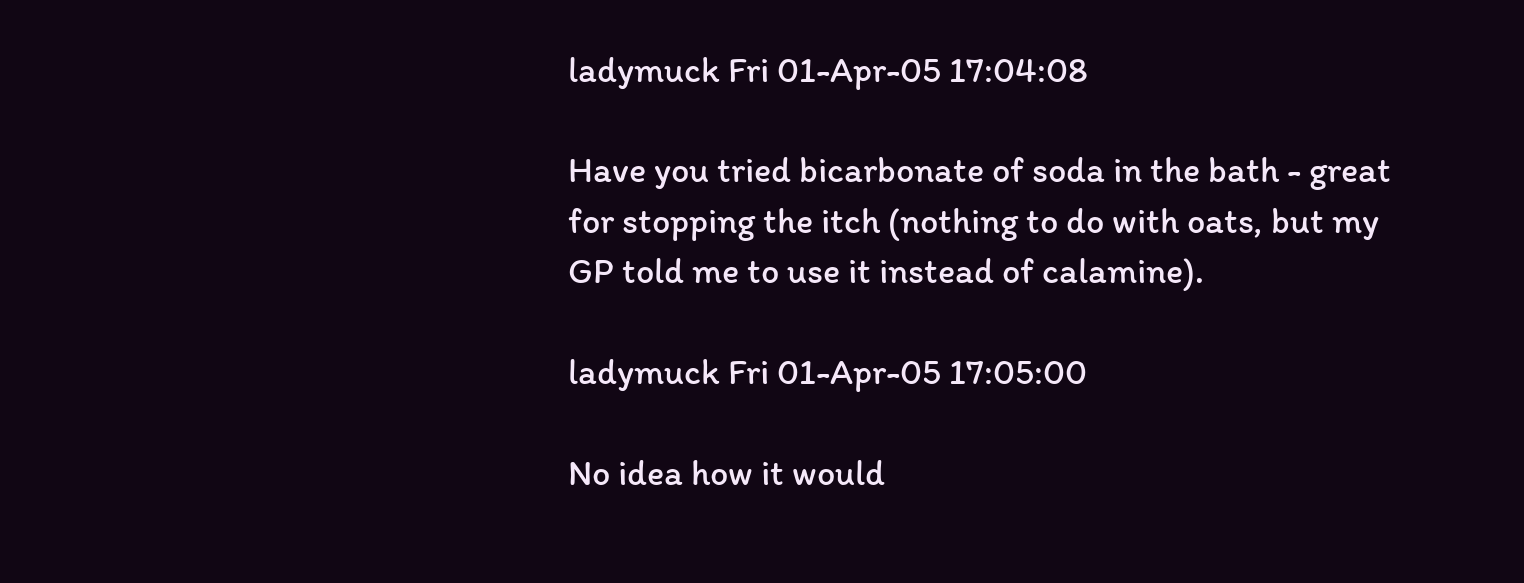ladymuck Fri 01-Apr-05 17:04:08

Have you tried bicarbonate of soda in the bath - great for stopping the itch (nothing to do with oats, but my GP told me to use it instead of calamine).

ladymuck Fri 01-Apr-05 17:05:00

No idea how it would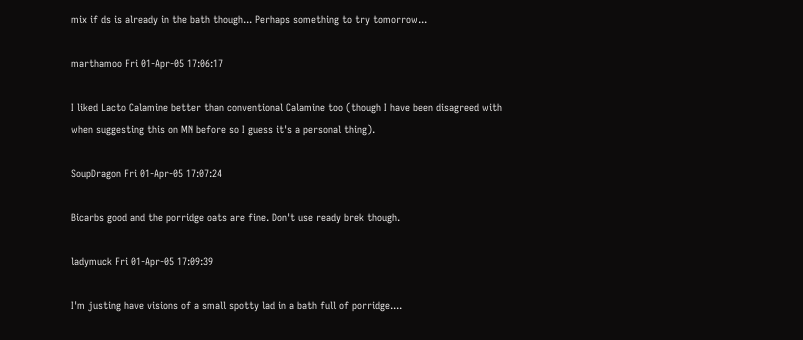mix if ds is already in the bath though... Perhaps something to try tomorrow...

marthamoo Fri 01-Apr-05 17:06:17

I liked Lacto Calamine better than conventional Calamine too (though I have been disagreed with when suggesting this on MN before so I guess it's a personal thing).

SoupDragon Fri 01-Apr-05 17:07:24

Bicarbs good and the porridge oats are fine. Don't use ready brek though.

ladymuck Fri 01-Apr-05 17:09:39

I'm justing have visions of a small spotty lad in a bath full of porridge....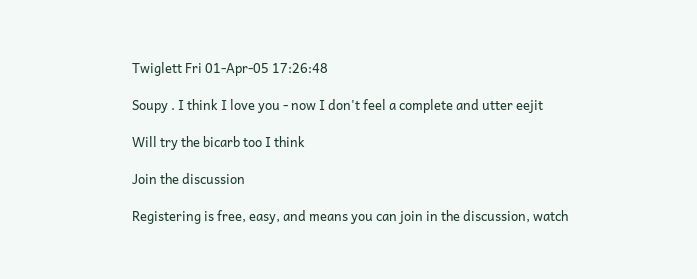Twiglett Fri 01-Apr-05 17:26:48

Soupy . I think I love you - now I don't feel a complete and utter eejit

Will try the bicarb too I think

Join the discussion

Registering is free, easy, and means you can join in the discussion, watch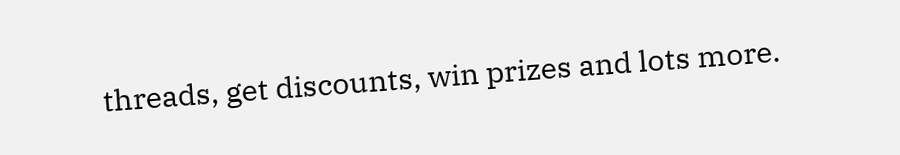threads, get discounts, win prizes and lots more.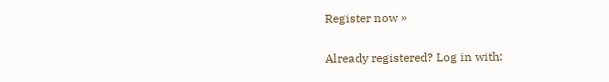Register now »

Already registered? Log in with: